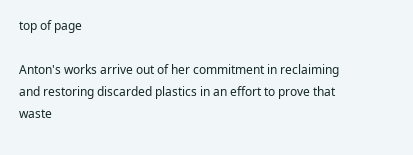top of page

Anton's works arrive out of her commitment in reclaiming and restoring discarded plastics in an effort to prove that waste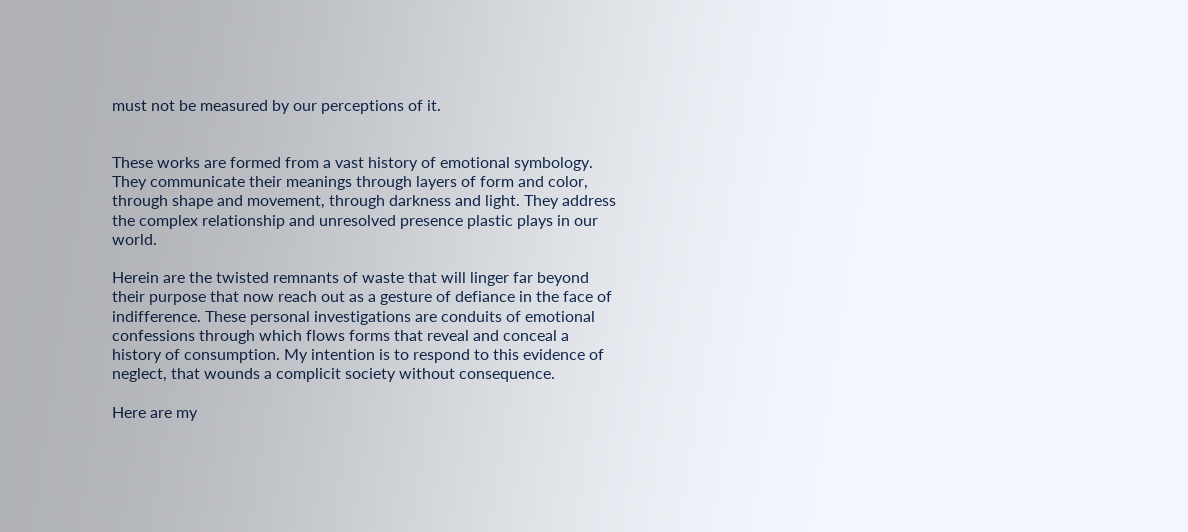must not be measured by our perceptions of it.


These works are formed from a vast history of emotional symbology. They communicate their meanings through layers of form and color, through shape and movement, through darkness and light. They address the complex relationship and unresolved presence plastic plays in our world.

Herein are the twisted remnants of waste that will linger far beyond their purpose that now reach out as a gesture of defiance in the face of indifference. These personal investigations are conduits of emotional confessions through which flows forms that reveal and conceal a history of consumption. My intention is to respond to this evidence of neglect, that wounds a complicit society without consequence.

Here are my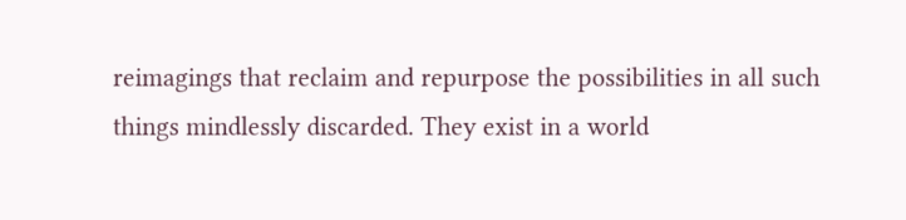reimagings that reclaim and repurpose the possibilities in all such things mindlessly discarded. They exist in a world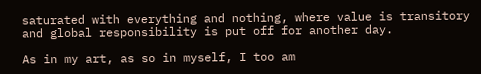saturated with everything and nothing, where value is transitory and global responsibility is put off for another day.

As in my art, as so in myself, I too am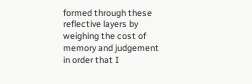formed through these reflective layers by weighing the cost of memory and judgement in order that I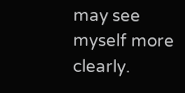may see myself more clearly.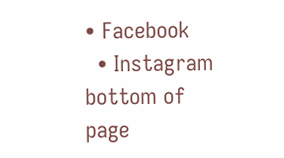• Facebook
  • Instagram
bottom of page